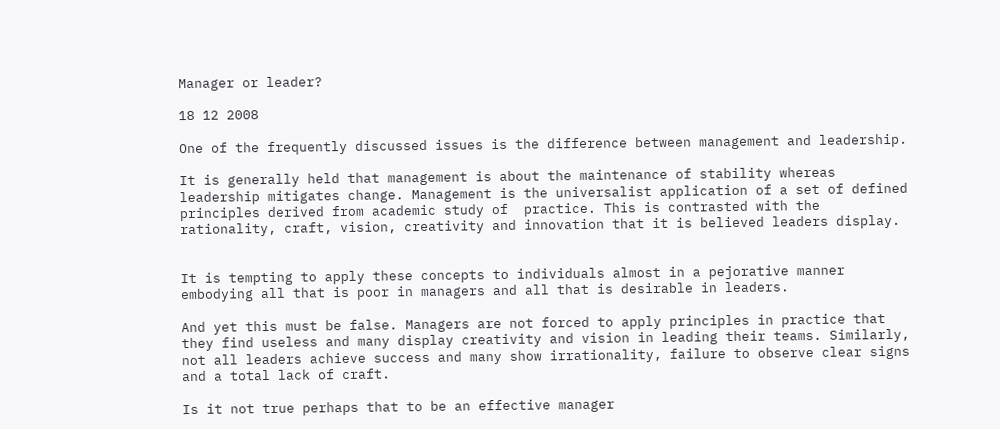Manager or leader?

18 12 2008

One of the frequently discussed issues is the difference between management and leadership.

It is generally held that management is about the maintenance of stability whereas leadership mitigates change. Management is the universalist application of a set of defined principles derived from academic study of  practice. This is contrasted with the rationality, craft, vision, creativity and innovation that it is believed leaders display.


It is tempting to apply these concepts to individuals almost in a pejorative manner embodying all that is poor in managers and all that is desirable in leaders.

And yet this must be false. Managers are not forced to apply principles in practice that they find useless and many display creativity and vision in leading their teams. Similarly, not all leaders achieve success and many show irrationality, failure to observe clear signs and a total lack of craft.

Is it not true perhaps that to be an effective manager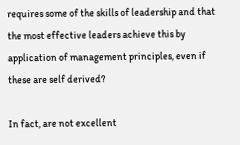requires some of the skills of leadership and that the most effective leaders achieve this by application of management principles, even if these are self derived?

In fact, are not excellent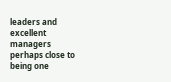leaders and excellent managers perhaps close to being one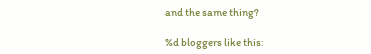and the same thing?

%d bloggers like this: